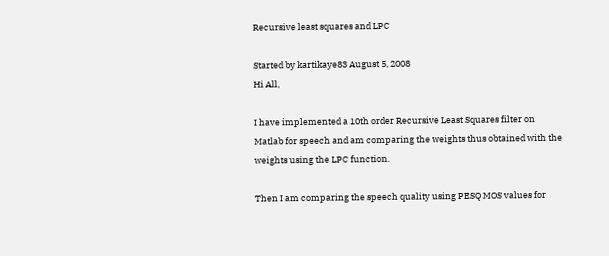Recursive least squares and LPC

Started by kartikaye83 August 5, 2008
Hi All,

I have implemented a 10th order Recursive Least Squares filter on
Matlab for speech and am comparing the weights thus obtained with the
weights using the LPC function.

Then I am comparing the speech quality using PESQ MOS values for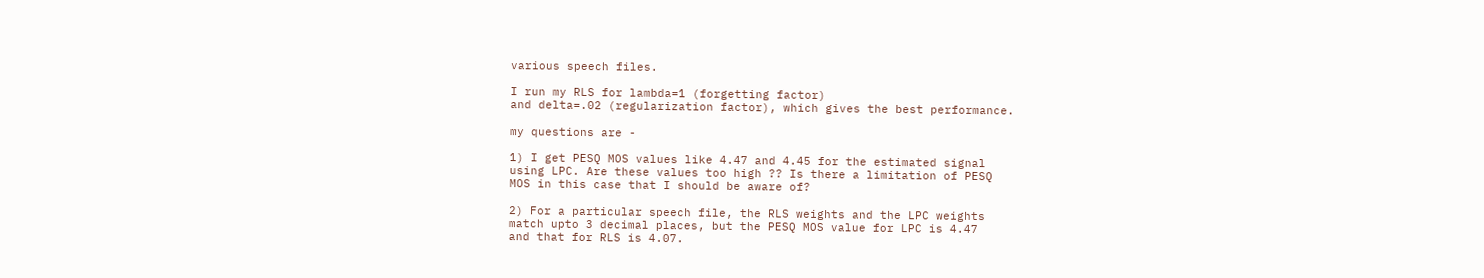various speech files.

I run my RLS for lambda=1 (forgetting factor)
and delta=.02 (regularization factor), which gives the best performance.

my questions are -

1) I get PESQ MOS values like 4.47 and 4.45 for the estimated signal
using LPC. Are these values too high ?? Is there a limitation of PESQ
MOS in this case that I should be aware of?

2) For a particular speech file, the RLS weights and the LPC weights
match upto 3 decimal places, but the PESQ MOS value for LPC is 4.47
and that for RLS is 4.07.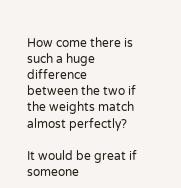How come there is such a huge difference
between the two if the weights match almost perfectly?

It would be great if someone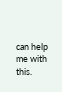can help me with this.